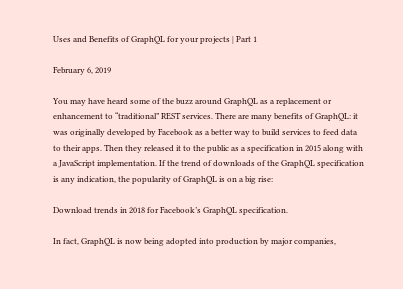Uses and Benefits of GraphQL for your projects | Part 1

February 6, 2019

You may have heard some of the buzz around GraphQL as a replacement or enhancement to “traditional” REST services. There are many benefits of GraphQL: it was originally developed by Facebook as a better way to build services to feed data to their apps. Then they released it to the public as a specification in 2015 along with a JavaScript implementation. If the trend of downloads of the GraphQL specification is any indication, the popularity of GraphQL is on a big rise:

Download trends in 2018 for Facebook’s GraphQL specification.

In fact, GraphQL is now being adopted into production by major companies,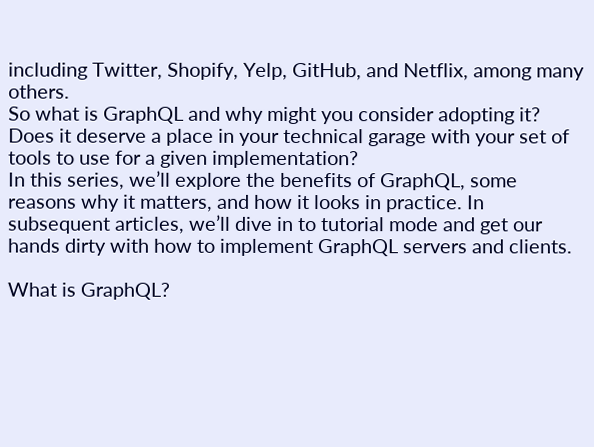including Twitter, Shopify, Yelp, GitHub, and Netflix, among many others.
So what is GraphQL and why might you consider adopting it? Does it deserve a place in your technical garage with your set of tools to use for a given implementation?
In this series, we’ll explore the benefits of GraphQL, some reasons why it matters, and how it looks in practice. In subsequent articles, we’ll dive in to tutorial mode and get our hands dirty with how to implement GraphQL servers and clients.

What is GraphQL?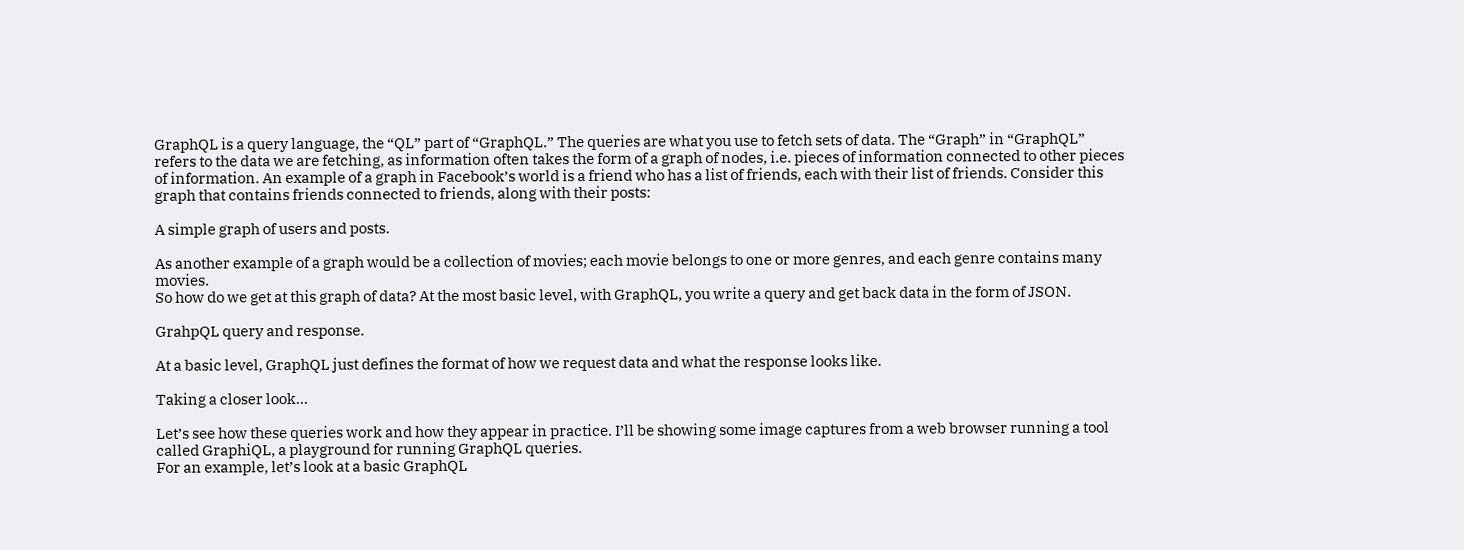GraphQL is a query language, the “QL” part of “GraphQL.” The queries are what you use to fetch sets of data. The “Graph” in “GraphQL” refers to the data we are fetching, as information often takes the form of a graph of nodes, i.e. pieces of information connected to other pieces of information. An example of a graph in Facebook’s world is a friend who has a list of friends, each with their list of friends. Consider this graph that contains friends connected to friends, along with their posts:

A simple graph of users and posts.

As another example of a graph would be a collection of movies; each movie belongs to one or more genres, and each genre contains many movies.
So how do we get at this graph of data? At the most basic level, with GraphQL, you write a query and get back data in the form of JSON.

GrahpQL query and response.

At a basic level, GraphQL just defines the format of how we request data and what the response looks like.

Taking a closer look…

Let’s see how these queries work and how they appear in practice. I’ll be showing some image captures from a web browser running a tool called GraphiQL, a playground for running GraphQL queries.
For an example, let’s look at a basic GraphQL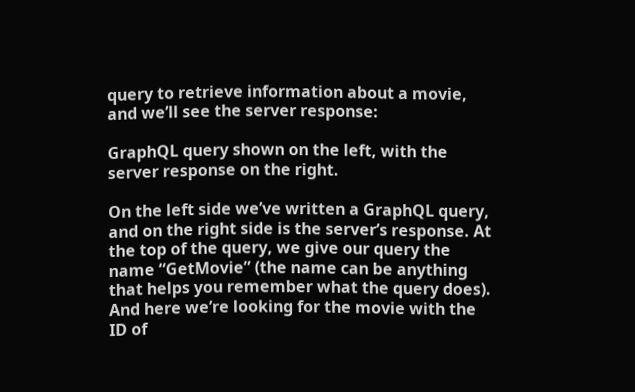query to retrieve information about a movie, and we’ll see the server response:

GraphQL query shown on the left, with the server response on the right.

On the left side we’ve written a GraphQL query, and on the right side is the server’s response. At the top of the query, we give our query the name “GetMovie” (the name can be anything that helps you remember what the query does). And here we’re looking for the movie with the ID of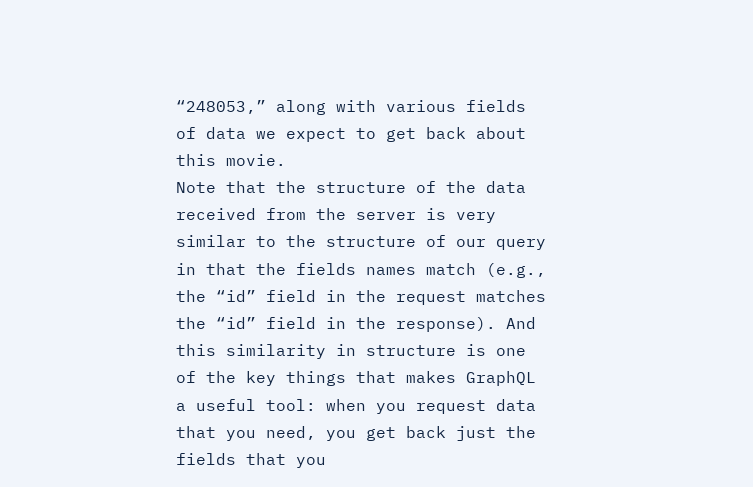“248053,” along with various fields of data we expect to get back about this movie.
Note that the structure of the data received from the server is very similar to the structure of our query in that the fields names match (e.g., the “id” field in the request matches the “id” field in the response). And this similarity in structure is one of the key things that makes GraphQL a useful tool: when you request data that you need, you get back just the fields that you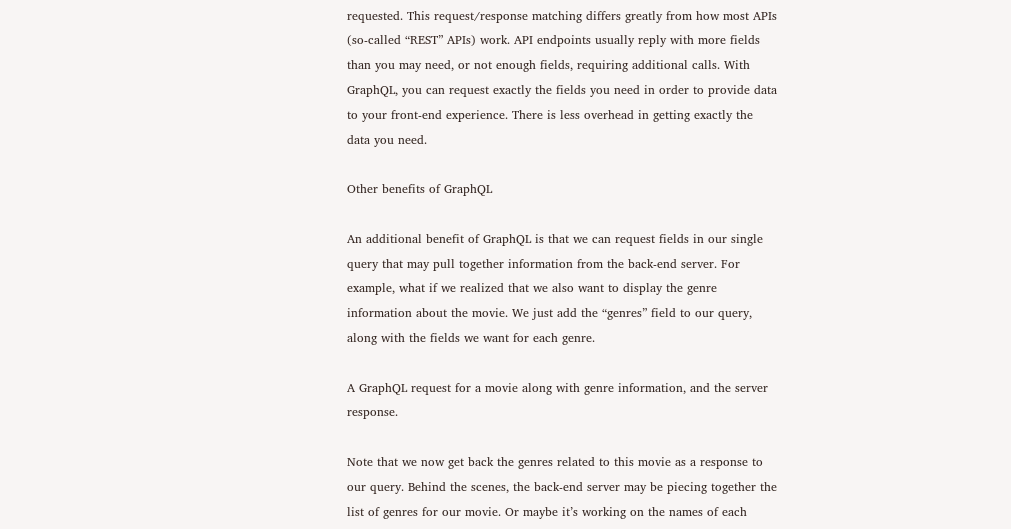requested. This request/response matching differs greatly from how most APIs (so-called “REST” APIs) work. API endpoints usually reply with more fields than you may need, or not enough fields, requiring additional calls. With GraphQL, you can request exactly the fields you need in order to provide data to your front-end experience. There is less overhead in getting exactly the data you need.

Other benefits of GraphQL

An additional benefit of GraphQL is that we can request fields in our single query that may pull together information from the back-end server. For example, what if we realized that we also want to display the genre information about the movie. We just add the “genres” field to our query, along with the fields we want for each genre.

A GraphQL request for a movie along with genre information, and the server response.

Note that we now get back the genres related to this movie as a response to our query. Behind the scenes, the back-end server may be piecing together the list of genres for our movie. Or maybe it’s working on the names of each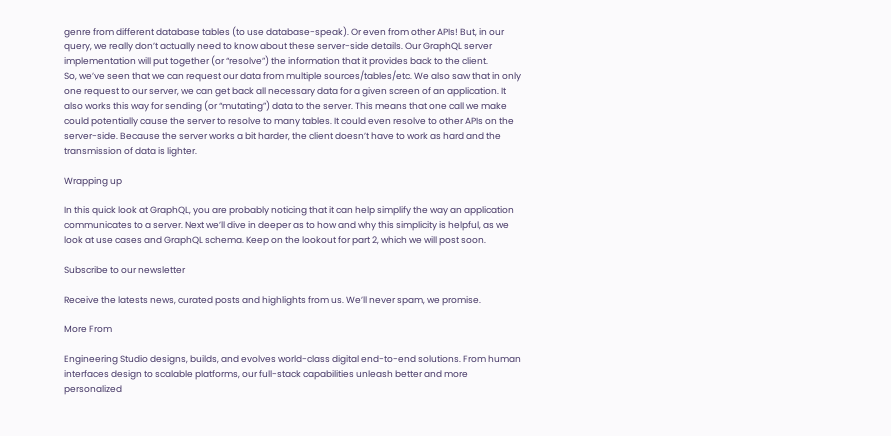genre from different database tables (to use database-speak). Or even from other APIs! But, in our query, we really don’t actually need to know about these server-side details. Our GraphQL server implementation will put together (or “resolve”) the information that it provides back to the client.
So, we’ve seen that we can request our data from multiple sources/tables/etc. We also saw that in only one request to our server, we can get back all necessary data for a given screen of an application. It also works this way for sending (or “mutating”) data to the server. This means that one call we make could potentially cause the server to resolve to many tables. It could even resolve to other APIs on the server-side. Because the server works a bit harder, the client doesn’t have to work as hard and the transmission of data is lighter.

Wrapping up

In this quick look at GraphQL, you are probably noticing that it can help simplify the way an application communicates to a server. Next we’ll dive in deeper as to how and why this simplicity is helpful, as we look at use cases and GraphQL schema. Keep on the lookout for part 2, which we will post soon.

Subscribe to our newsletter

Receive the latests news, curated posts and highlights from us. We’ll never spam, we promise.

More From

Engineering Studio designs, builds, and evolves world-class digital end-to-end solutions. From human interfaces design to scalable platforms, our full-stack capabilities unleash better and more personalized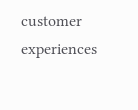customer experiences